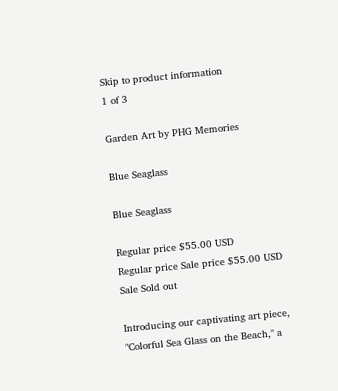Skip to product information
1 of 3

Garden Art by PHG Memories

Blue Seaglass

Blue Seaglass

Regular price $55.00 USD
Regular price Sale price $55.00 USD
Sale Sold out

Introducing our captivating art piece, "Colorful Sea Glass on the Beach," a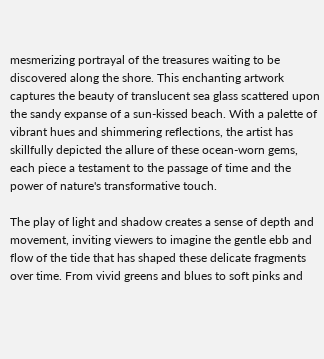mesmerizing portrayal of the treasures waiting to be discovered along the shore. This enchanting artwork captures the beauty of translucent sea glass scattered upon the sandy expanse of a sun-kissed beach. With a palette of vibrant hues and shimmering reflections, the artist has skillfully depicted the allure of these ocean-worn gems, each piece a testament to the passage of time and the power of nature's transformative touch.

The play of light and shadow creates a sense of depth and movement, inviting viewers to imagine the gentle ebb and flow of the tide that has shaped these delicate fragments over time. From vivid greens and blues to soft pinks and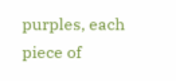purples, each piece of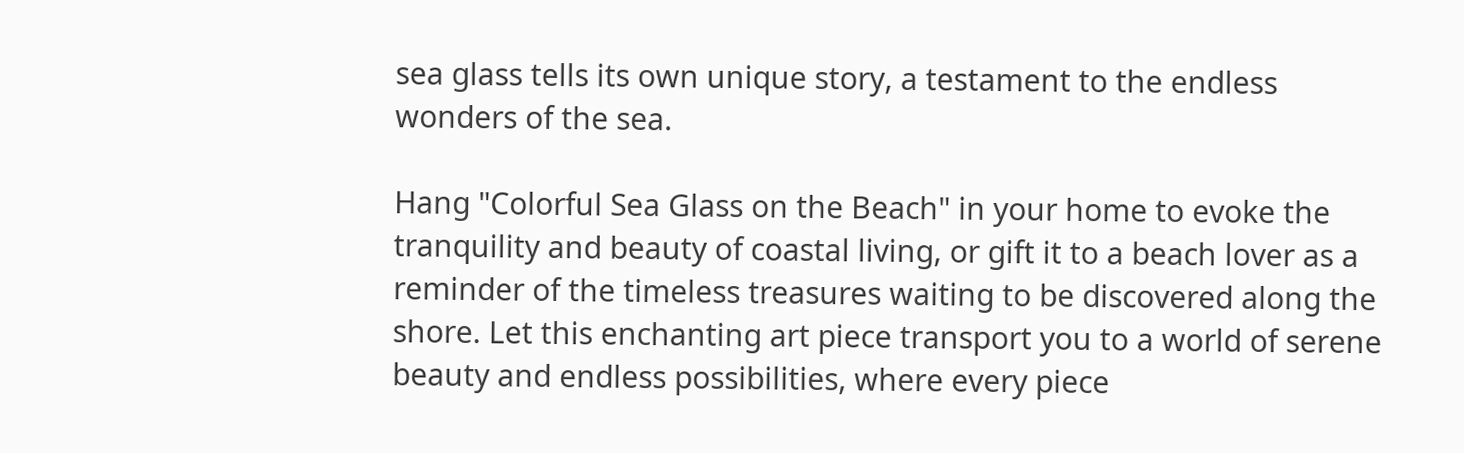sea glass tells its own unique story, a testament to the endless wonders of the sea.

Hang "Colorful Sea Glass on the Beach" in your home to evoke the tranquility and beauty of coastal living, or gift it to a beach lover as a reminder of the timeless treasures waiting to be discovered along the shore. Let this enchanting art piece transport you to a world of serene beauty and endless possibilities, where every piece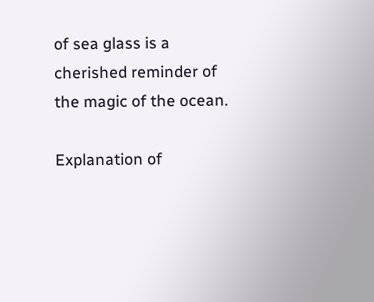of sea glass is a cherished reminder of the magic of the ocean.

Explanation of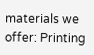materials we offer: Printing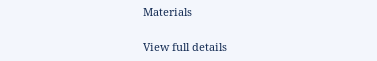Materials

View full details